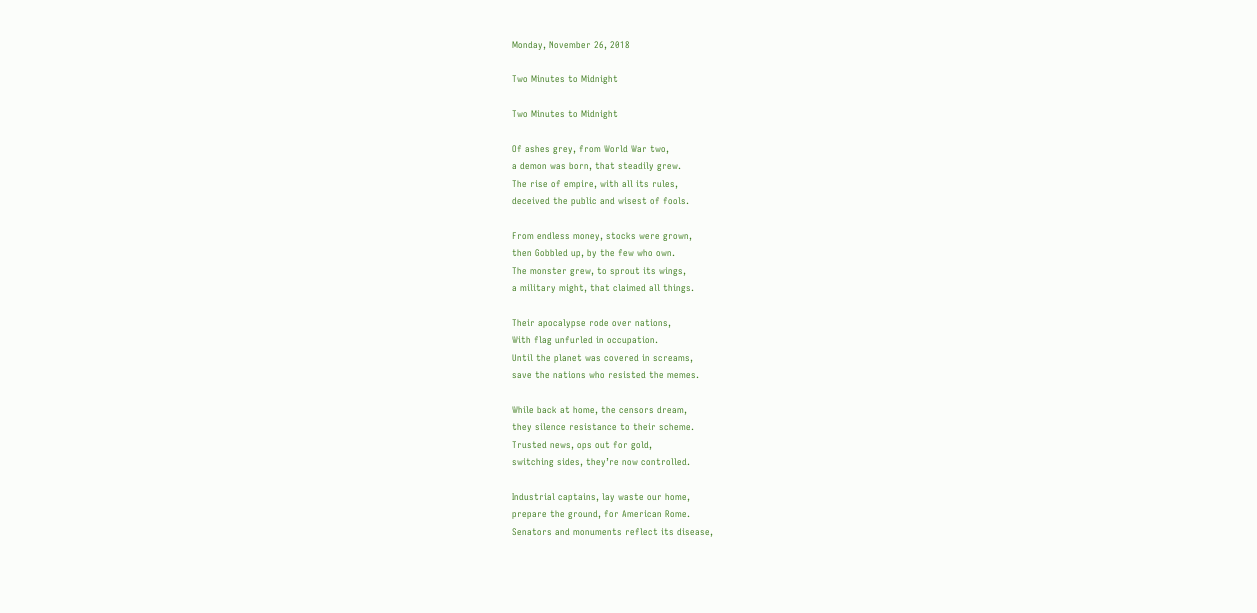Monday, November 26, 2018

Two Minutes to Midnight

Two Minutes to Midnight

Of ashes grey, from World War two,
a demon was born, that steadily grew.
The rise of empire, with all its rules,
deceived the public and wisest of fools.

From endless money, stocks were grown,
then Gobbled up, by the few who own.
The monster grew, to sprout its wings,
a military might, that claimed all things.

Their apocalypse rode over nations,
With flag unfurled in occupation.
Until the planet was covered in screams,
save the nations who resisted the memes.

While back at home, the censors dream,
they silence resistance to their scheme.
Trusted news, ops out for gold,
switching sides, they’re now controlled.

Industrial captains, lay waste our home,
prepare the ground, for American Rome.
Senators and monuments reflect its disease,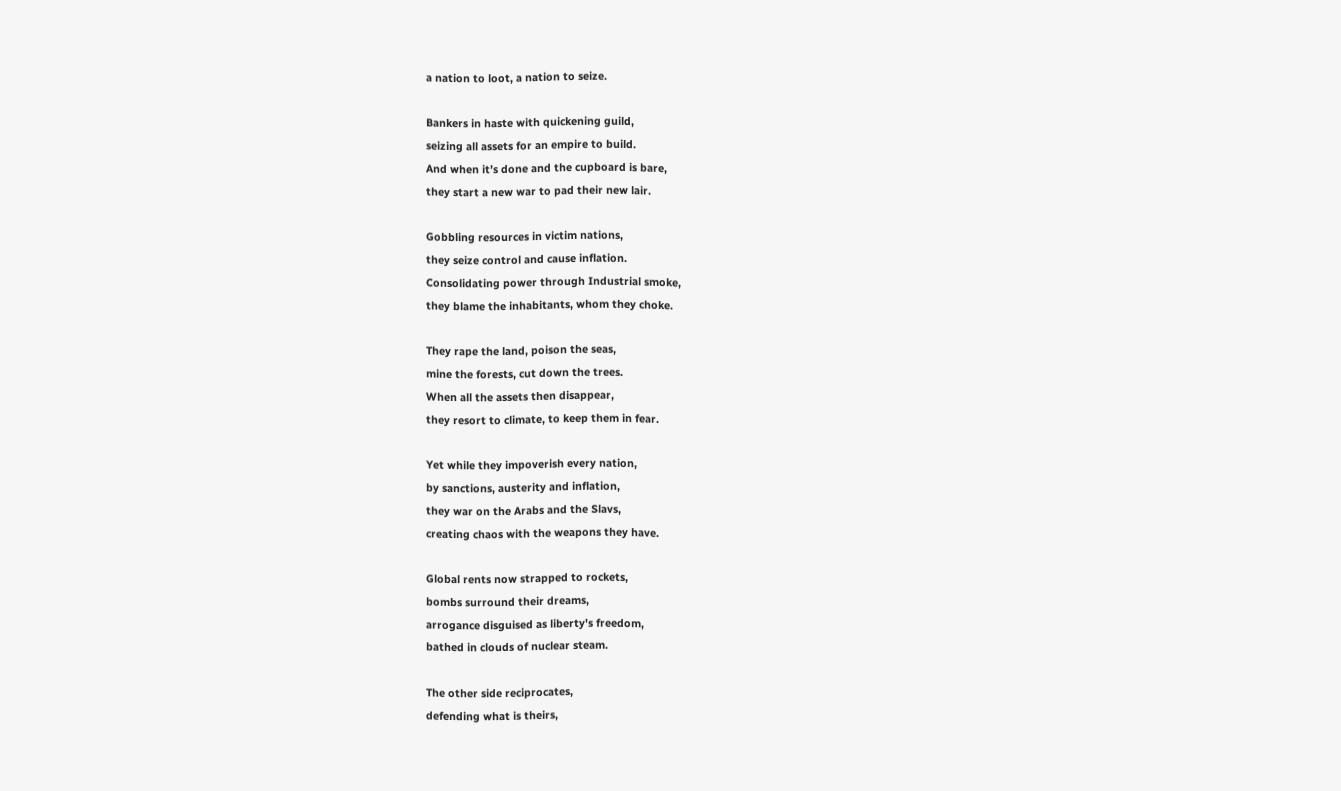a nation to loot, a nation to seize.

Bankers in haste with quickening guild,
seizing all assets for an empire to build.
And when it’s done and the cupboard is bare,
they start a new war to pad their new lair.

Gobbling resources in victim nations,
they seize control and cause inflation.
Consolidating power through Industrial smoke,
they blame the inhabitants, whom they choke.

They rape the land, poison the seas,
mine the forests, cut down the trees.
When all the assets then disappear,
they resort to climate, to keep them in fear.

Yet while they impoverish every nation,
by sanctions, austerity and inflation,
they war on the Arabs and the Slavs,
creating chaos with the weapons they have.

Global rents now strapped to rockets,
bombs surround their dreams,
arrogance disguised as liberty's freedom,
bathed in clouds of nuclear steam.

The other side reciprocates,
defending what is theirs,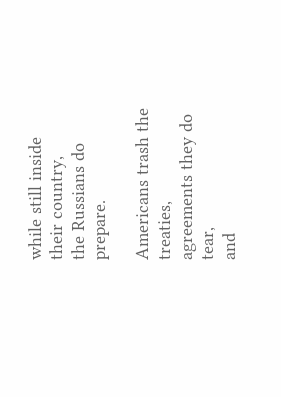while still inside their country,
the Russians do prepare.

Americans trash the treaties,
agreements they do tear,
and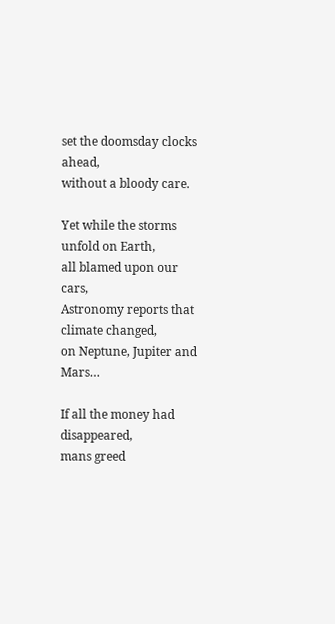set the doomsday clocks ahead,
without a bloody care.

Yet while the storms unfold on Earth,
all blamed upon our cars,
Astronomy reports that climate changed,
on Neptune, Jupiter and Mars…

If all the money had disappeared,
mans greed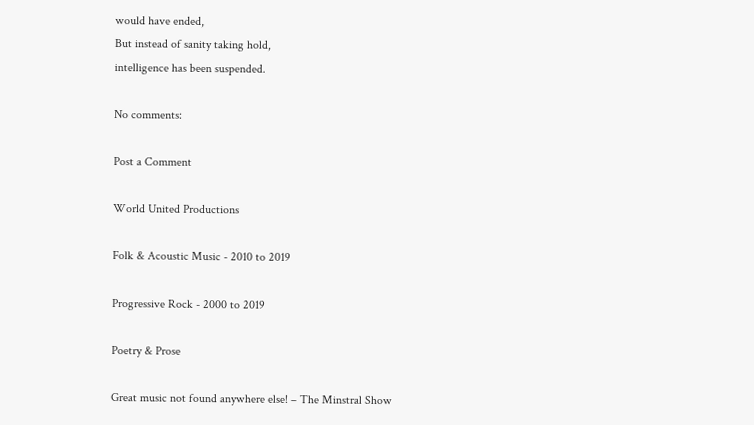would have ended,
But instead of sanity taking hold,
intelligence has been suspended.

No comments:

Post a Comment

World United Productions

Folk & Acoustic Music - 2010 to 2019

Progressive Rock - 2000 to 2019

Poetry & Prose

Great music not found anywhere else! – The Minstral Show